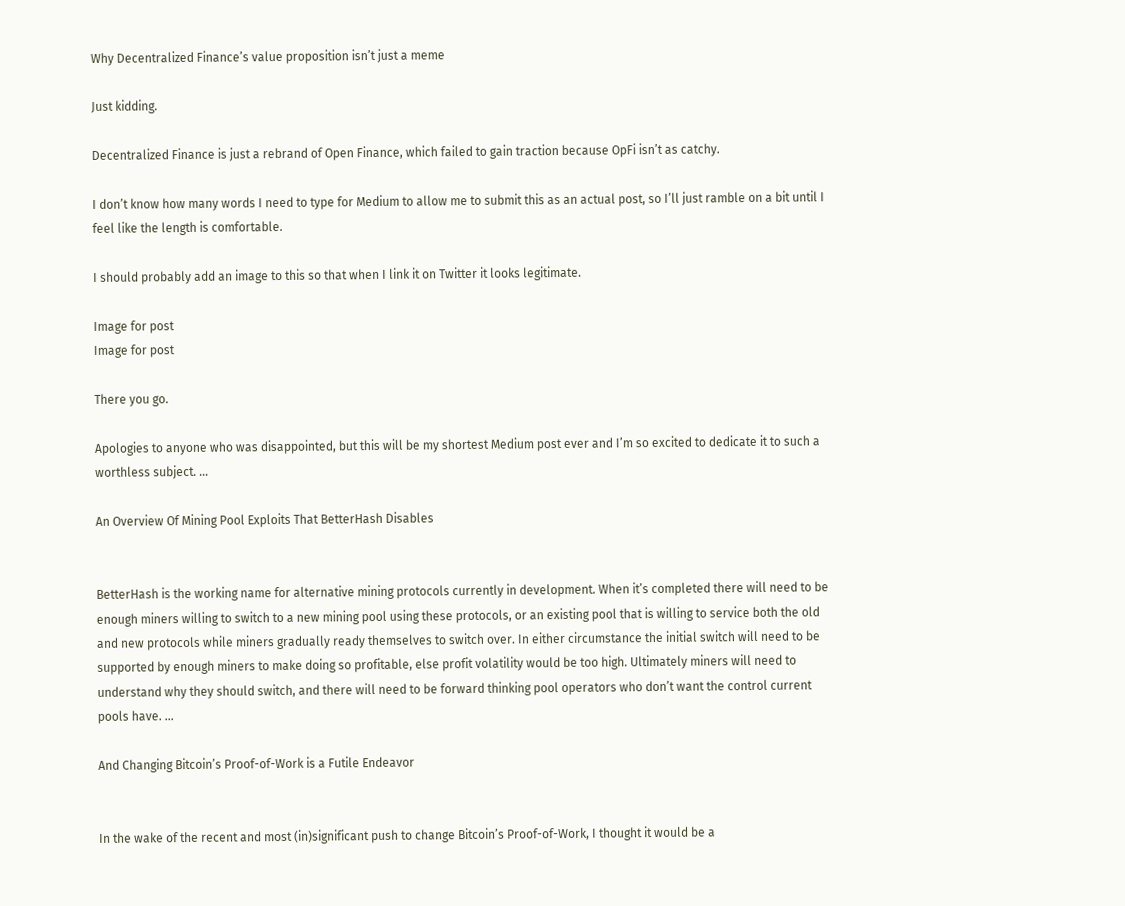Why Decentralized Finance’s value proposition isn’t just a meme

Just kidding.

Decentralized Finance is just a rebrand of Open Finance, which failed to gain traction because OpFi isn’t as catchy.

I don’t know how many words I need to type for Medium to allow me to submit this as an actual post, so I’ll just ramble on a bit until I feel like the length is comfortable.

I should probably add an image to this so that when I link it on Twitter it looks legitimate.

Image for post
Image for post

There you go.

Apologies to anyone who was disappointed, but this will be my shortest Medium post ever and I’m so excited to dedicate it to such a worthless subject. …

An Overview Of Mining Pool Exploits That BetterHash Disables


BetterHash is the working name for alternative mining protocols currently in development. When it’s completed there will need to be enough miners willing to switch to a new mining pool using these protocols, or an existing pool that is willing to service both the old and new protocols while miners gradually ready themselves to switch over. In either circumstance the initial switch will need to be supported by enough miners to make doing so profitable, else profit volatility would be too high. Ultimately miners will need to understand why they should switch, and there will need to be forward thinking pool operators who don’t want the control current pools have. …

And Changing Bitcoin’s Proof-of-Work is a Futile Endeavor


In the wake of the recent and most (in)significant push to change Bitcoin’s Proof-of-Work, I thought it would be a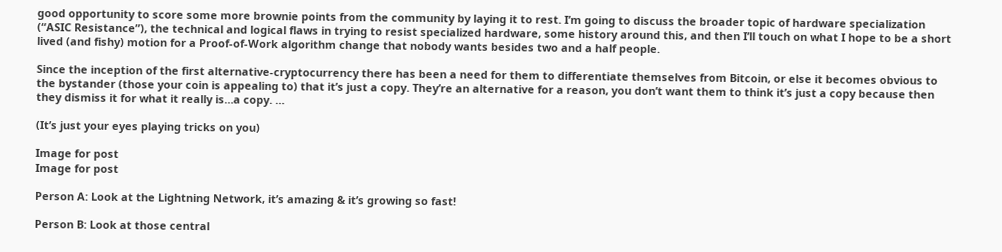good opportunity to score some more brownie points from the community by laying it to rest. I’m going to discuss the broader topic of hardware specialization (“ASIC Resistance”), the technical and logical flaws in trying to resist specialized hardware, some history around this, and then I’ll touch on what I hope to be a short lived (and fishy) motion for a Proof-of-Work algorithm change that nobody wants besides two and a half people.

Since the inception of the first alternative-cryptocurrency there has been a need for them to differentiate themselves from Bitcoin, or else it becomes obvious to the bystander (those your coin is appealing to) that it’s just a copy. They’re an alternative for a reason, you don’t want them to think it’s just a copy because then they dismiss it for what it really is…a copy. …

(It’s just your eyes playing tricks on you)

Image for post
Image for post

Person A: Look at the Lightning Network, it’s amazing & it’s growing so fast!

Person B: Look at those central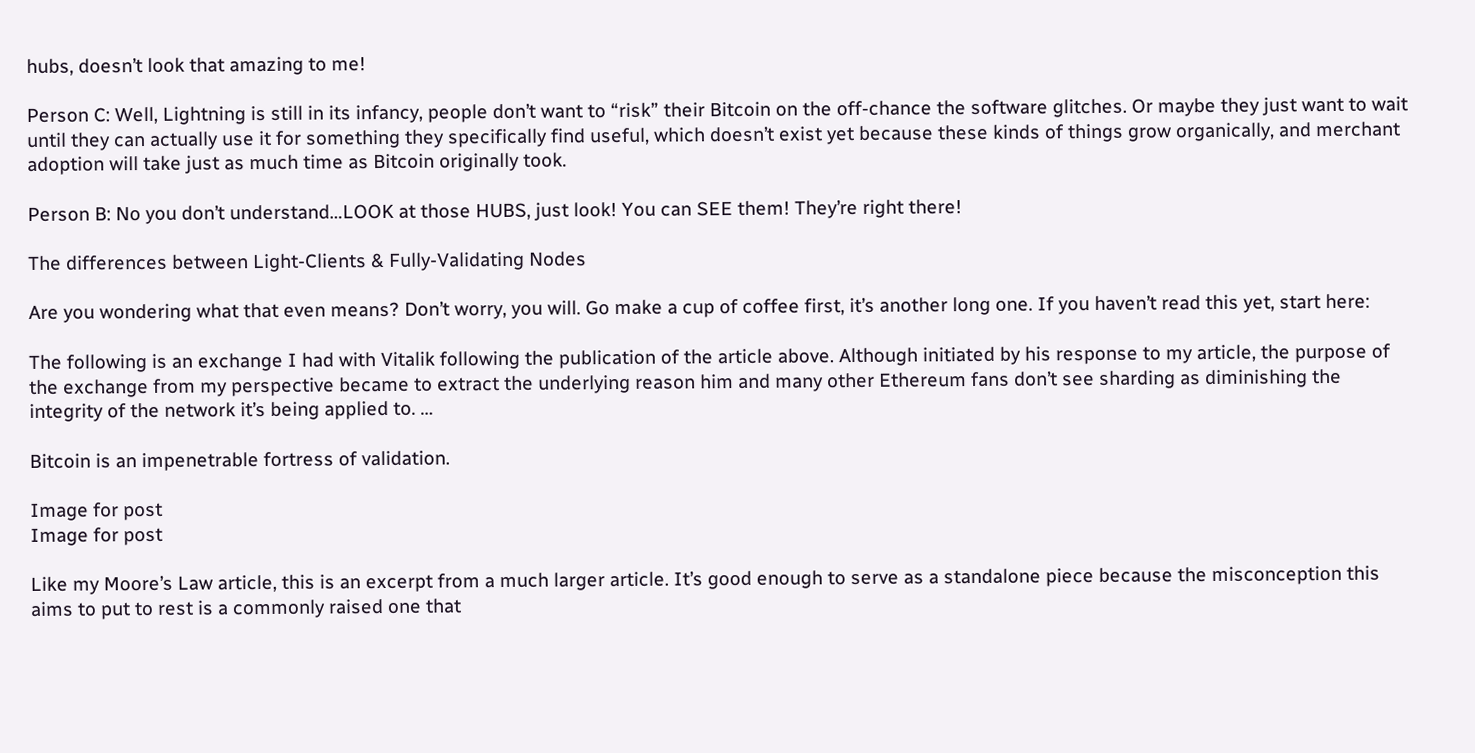hubs, doesn’t look that amazing to me!

Person C: Well, Lightning is still in its infancy, people don’t want to “risk” their Bitcoin on the off-chance the software glitches. Or maybe they just want to wait until they can actually use it for something they specifically find useful, which doesn’t exist yet because these kinds of things grow organically, and merchant adoption will take just as much time as Bitcoin originally took.

Person B: No you don’t understand…LOOK at those HUBS, just look! You can SEE them! They’re right there!

The differences between Light-Clients & Fully-Validating Nodes

Are you wondering what that even means? Don’t worry, you will. Go make a cup of coffee first, it’s another long one. If you haven’t read this yet, start here:

The following is an exchange I had with Vitalik following the publication of the article above. Although initiated by his response to my article, the purpose of the exchange from my perspective became to extract the underlying reason him and many other Ethereum fans don’t see sharding as diminishing the integrity of the network it’s being applied to. …

Bitcoin is an impenetrable fortress of validation.

Image for post
Image for post

Like my Moore’s Law article, this is an excerpt from a much larger article. It’s good enough to serve as a standalone piece because the misconception this aims to put to rest is a commonly raised one that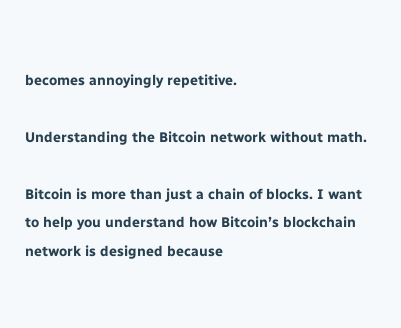becomes annoyingly repetitive.

Understanding the Bitcoin network without math.

Bitcoin is more than just a chain of blocks. I want to help you understand how Bitcoin’s blockchain network is designed because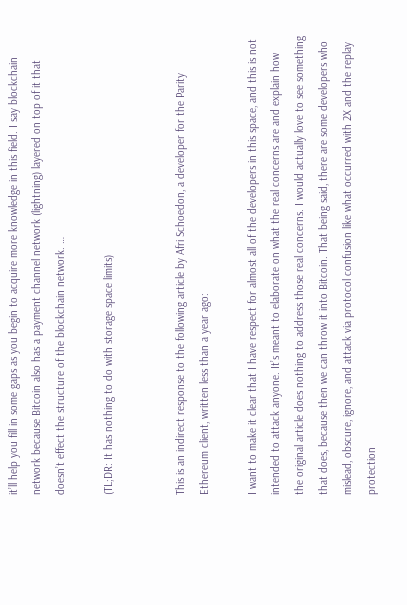it’ll help you fill in some gaps as you begin to acquire more knowledge in this field. I say blockchain network because Bitcoin also has a payment channel network (lightning) layered on top of it that doesn’t effect the structure of the blockchain network. …

(TL;DR: It has nothing to do with storage space limits)


This is an indirect response to the following article by Afri Schoedon, a developer for the Parity Ethereum client, written less than a year ago:

I want to make it clear that I have respect for almost all of the developers in this space, and this is not intended to attack anyone. It’s meant to elaborate on what the real concerns are and explain how the original article does nothing to address those real concerns. I would actually love to see something that does, because then we can throw it into Bitcoin. That being said, there are some developers who mislead, obscure, ignore, and attack via protocol confusion like what occurred with 2X and the replay protection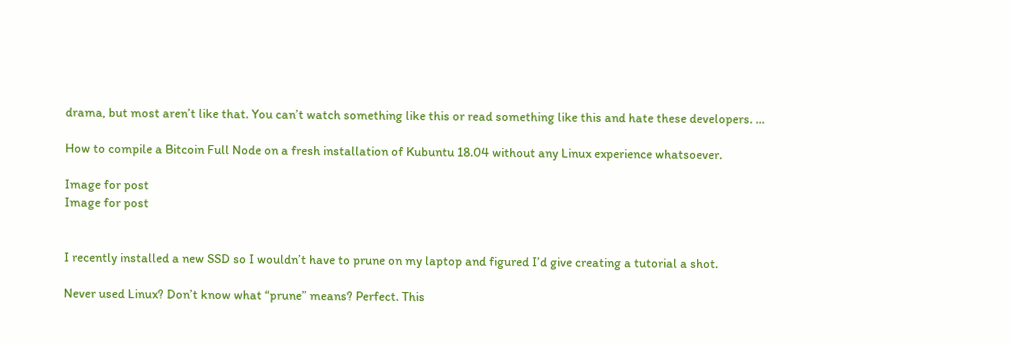drama, but most aren’t like that. You can’t watch something like this or read something like this and hate these developers. …

How to compile a Bitcoin Full Node on a fresh installation of Kubuntu 18.04 without any Linux experience whatsoever.

Image for post
Image for post


I recently installed a new SSD so I wouldn’t have to prune on my laptop and figured I’d give creating a tutorial a shot.

Never used Linux? Don’t know what “prune” means? Perfect. This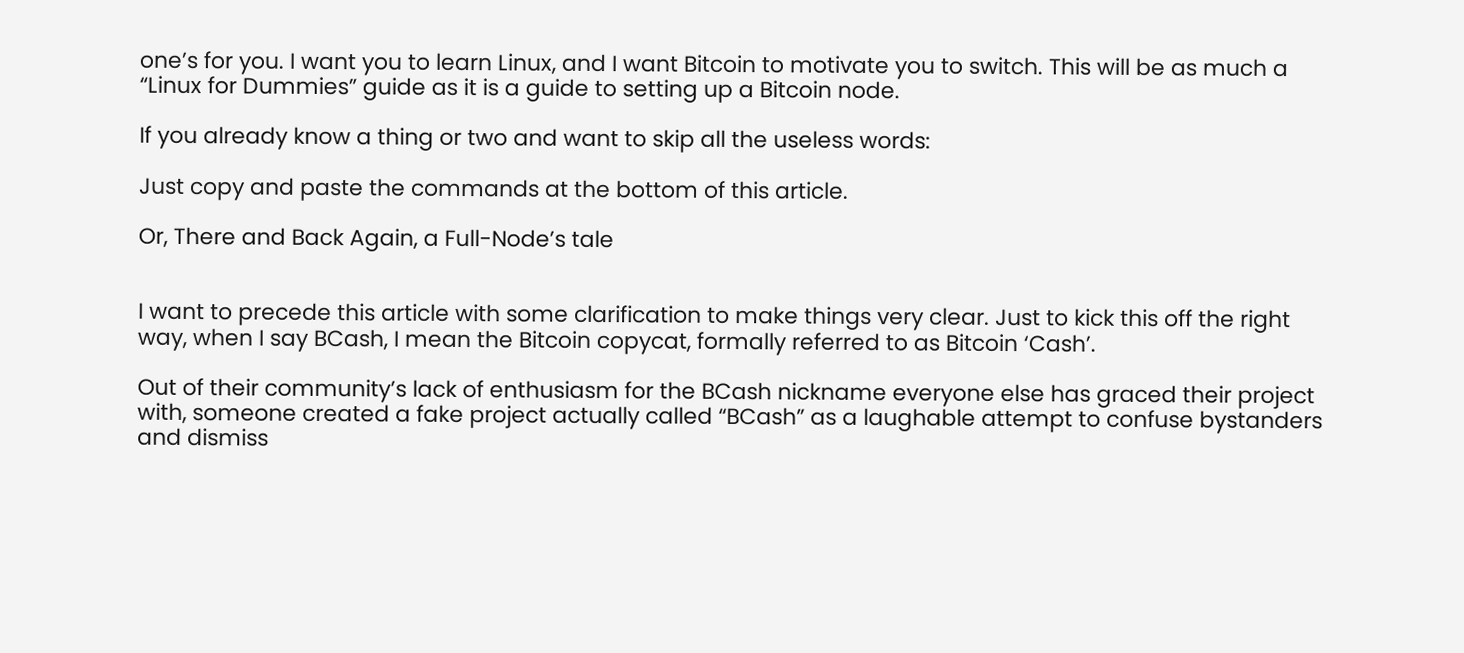one’s for you. I want you to learn Linux, and I want Bitcoin to motivate you to switch. This will be as much a “Linux for Dummies” guide as it is a guide to setting up a Bitcoin node.

If you already know a thing or two and want to skip all the useless words:

Just copy and paste the commands at the bottom of this article.

Or, There and Back Again, a Full-Node’s tale


I want to precede this article with some clarification to make things very clear. Just to kick this off the right way, when I say BCash, I mean the Bitcoin copycat, formally referred to as Bitcoin ‘Cash’.

Out of their community’s lack of enthusiasm for the BCash nickname everyone else has graced their project with, someone created a fake project actually called “BCash” as a laughable attempt to confuse bystanders and dismiss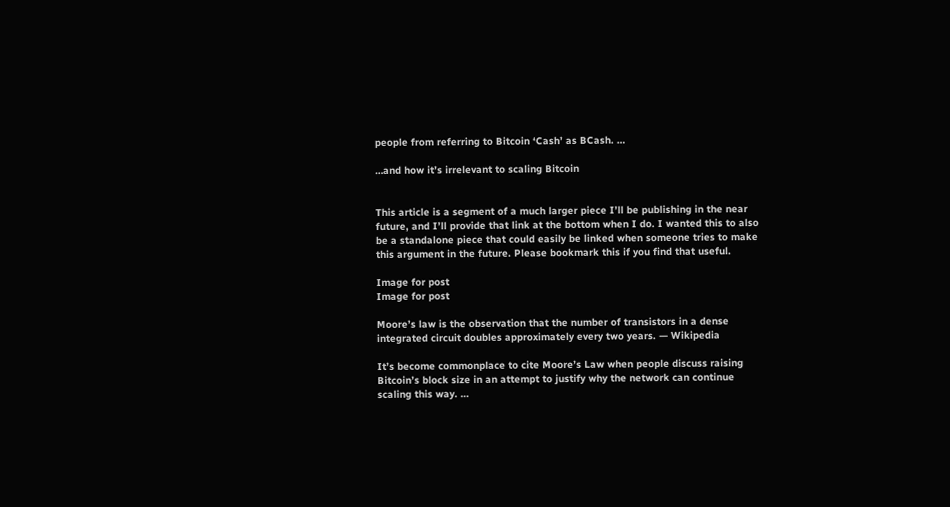people from referring to Bitcoin ‘Cash’ as BCash. …

…and how it’s irrelevant to scaling Bitcoin


This article is a segment of a much larger piece I’ll be publishing in the near future, and I’ll provide that link at the bottom when I do. I wanted this to also be a standalone piece that could easily be linked when someone tries to make this argument in the future. Please bookmark this if you find that useful.

Image for post
Image for post

Moore’s law is the observation that the number of transistors in a dense integrated circuit doubles approximately every two years. — Wikipedia

It’s become commonplace to cite Moore’s Law when people discuss raising Bitcoin’s block size in an attempt to justify why the network can continue scaling this way. …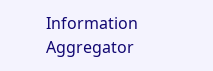Information Aggregator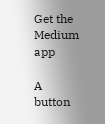Get the Medium app

A button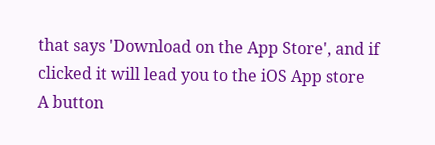that says 'Download on the App Store', and if clicked it will lead you to the iOS App store
A button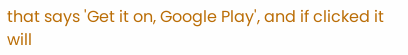that says 'Get it on, Google Play', and if clicked it will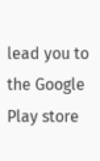lead you to the Google Play store